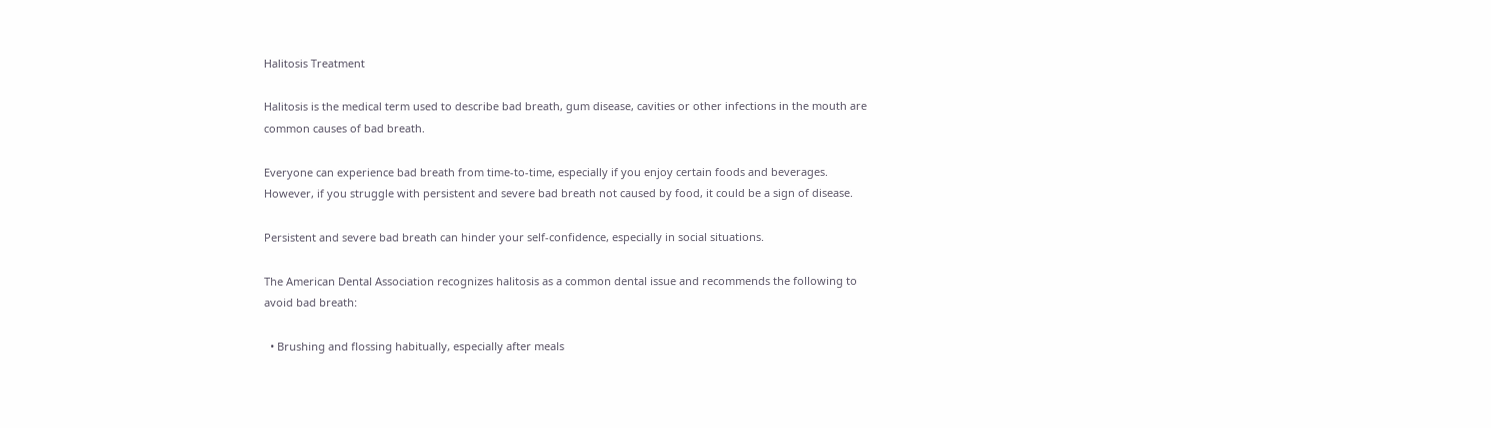Halitosis Treatment

Halitosis is the medical term used to describe bad breath, gum disease, cavities or other infections in the mouth are common causes of bad breath.

Everyone can experience bad breath from time-to-time, especially if you enjoy certain foods and beverages. However, if you struggle with persistent and severe bad breath not caused by food, it could be a sign of disease.

Persistent and severe bad breath can hinder your self-confidence, especially in social situations.

The American Dental Association recognizes halitosis as a common dental issue and recommends the following to avoid bad breath:

  • Brushing and flossing habitually, especially after meals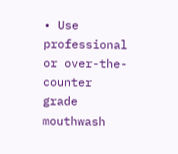• Use professional or over-the-counter grade mouthwash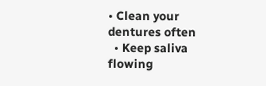• Clean your dentures often
  • Keep saliva flowing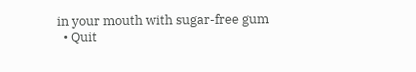in your mouth with sugar-free gum
  • Quit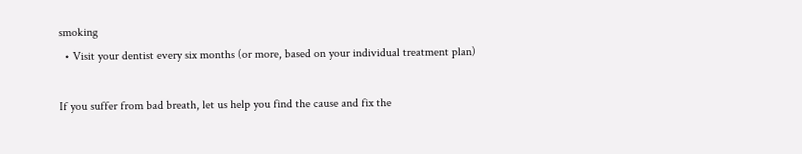smoking
  • Visit your dentist every six months (or more, based on your individual treatment plan)

If you suffer from bad breath, let us help you find the cause and fix the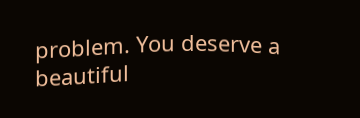problem. You deserve a beautiful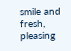smile and fresh, pleasing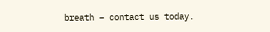breath – contact us today.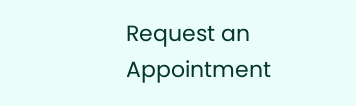Request an Appointment